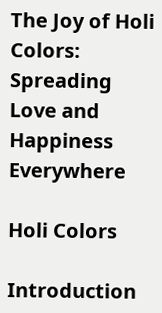The Joy of Holi Colors: Spreading Love and Happiness Everywhere

Holi Colors

Introduction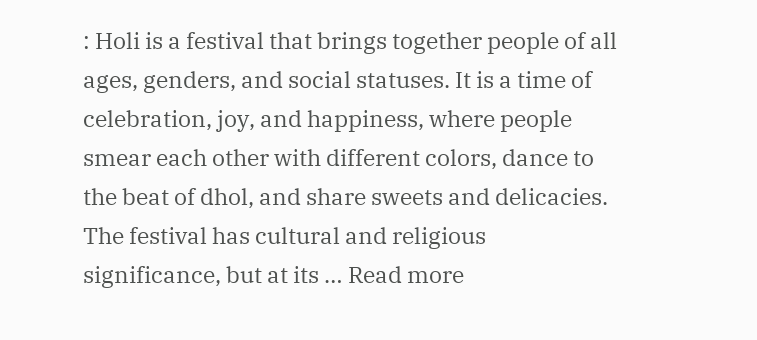: Holi is a festival that brings together people of all ages, genders, and social statuses. It is a time of celebration, joy, and happiness, where people smear each other with different colors, dance to the beat of dhol, and share sweets and delicacies. The festival has cultural and religious significance, but at its … Read more